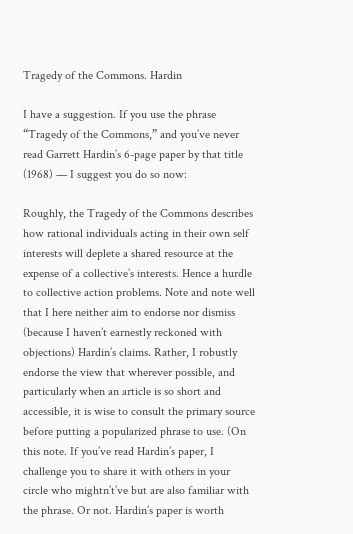Tragedy of the Commons. Hardin

I have a suggestion. If you use the phrase “Tragedy of the Commons,” and you’ve never read Garrett Hardin’s 6-page paper by that title (1968) — I suggest you do so now:

Roughly, the Tragedy of the Commons describes how rational individuals acting in their own self interests will deplete a shared resource at the expense of a collective’s interests. Hence a hurdle to collective action problems. Note and note well that I here neither aim to endorse nor dismiss (because I haven’t earnestly reckoned with objections) Hardin’s claims. Rather, I robustly endorse the view that wherever possible, and particularly when an article is so short and accessible, it is wise to consult the primary source before putting a popularized phrase to use. (On this note. If you’ve read Hardin’s paper, I challenge you to share it with others in your circle who mightn’t’ve but are also familiar with the phrase. Or not. Hardin’s paper is worth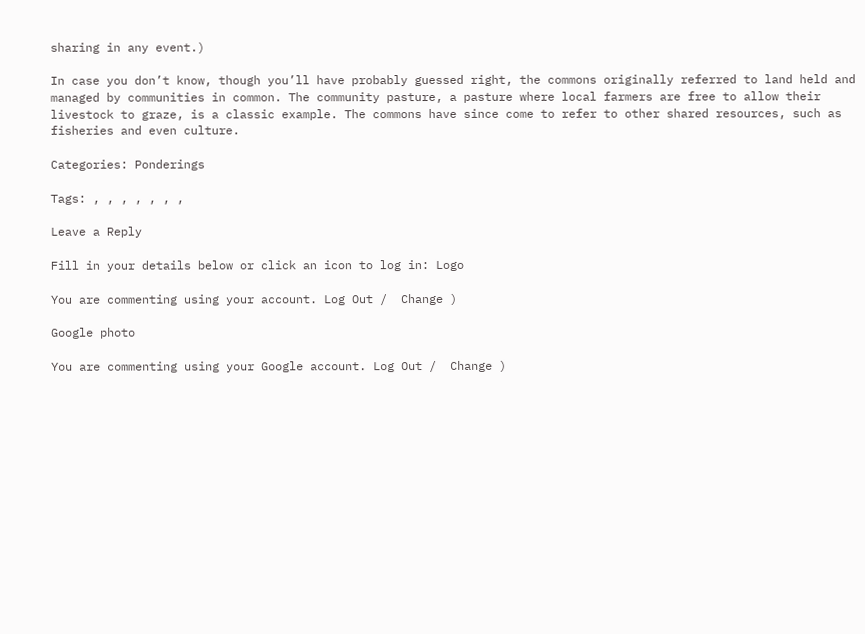sharing in any event.)

In case you don’t know, though you’ll have probably guessed right, the commons originally referred to land held and managed by communities in common. The community pasture, a pasture where local farmers are free to allow their livestock to graze, is a classic example. The commons have since come to refer to other shared resources, such as fisheries and even culture.

Categories: Ponderings

Tags: , , , , , , ,

Leave a Reply

Fill in your details below or click an icon to log in: Logo

You are commenting using your account. Log Out /  Change )

Google photo

You are commenting using your Google account. Log Out /  Change )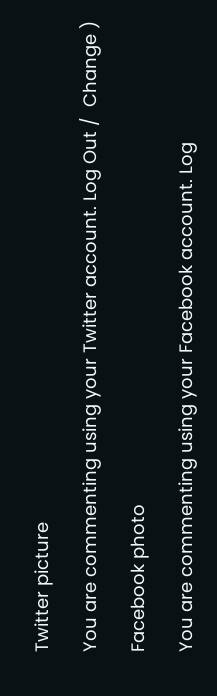Twitter picture

You are commenting using your Twitter account. Log Out /  Change )

Facebook photo

You are commenting using your Facebook account. Log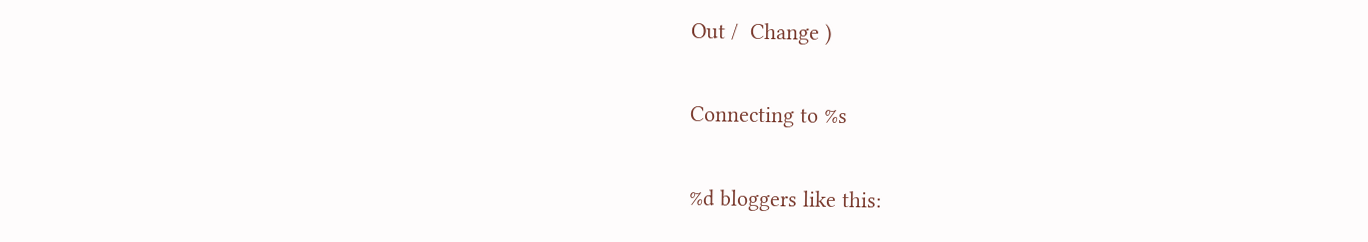Out /  Change )

Connecting to %s

%d bloggers like this: